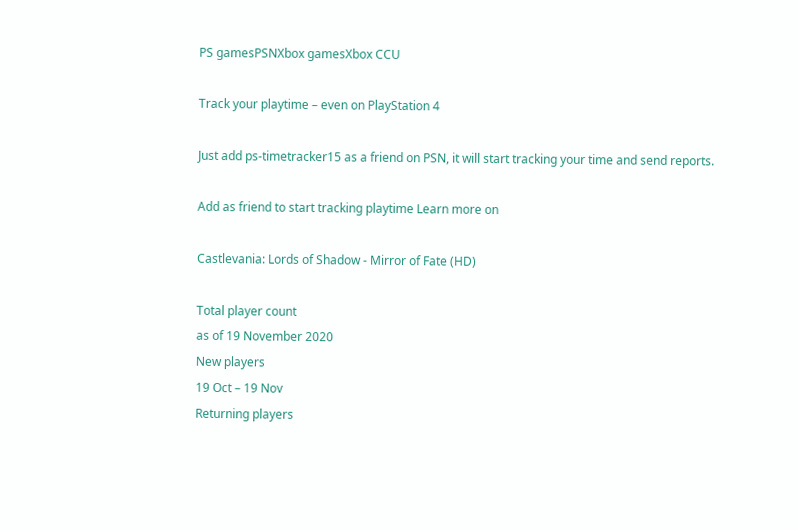PS gamesPSNXbox gamesXbox CCU

Track your playtime – even on PlayStation 4

Just add ps-timetracker15 as a friend on PSN, it will start tracking your time and send reports.

Add as friend to start tracking playtime Learn more on

Castlevania: Lords of Shadow - Mirror of Fate (HD)

Total player count
as of 19 November 2020
New players
19 Oct – 19 Nov
Returning players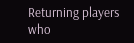Returning players who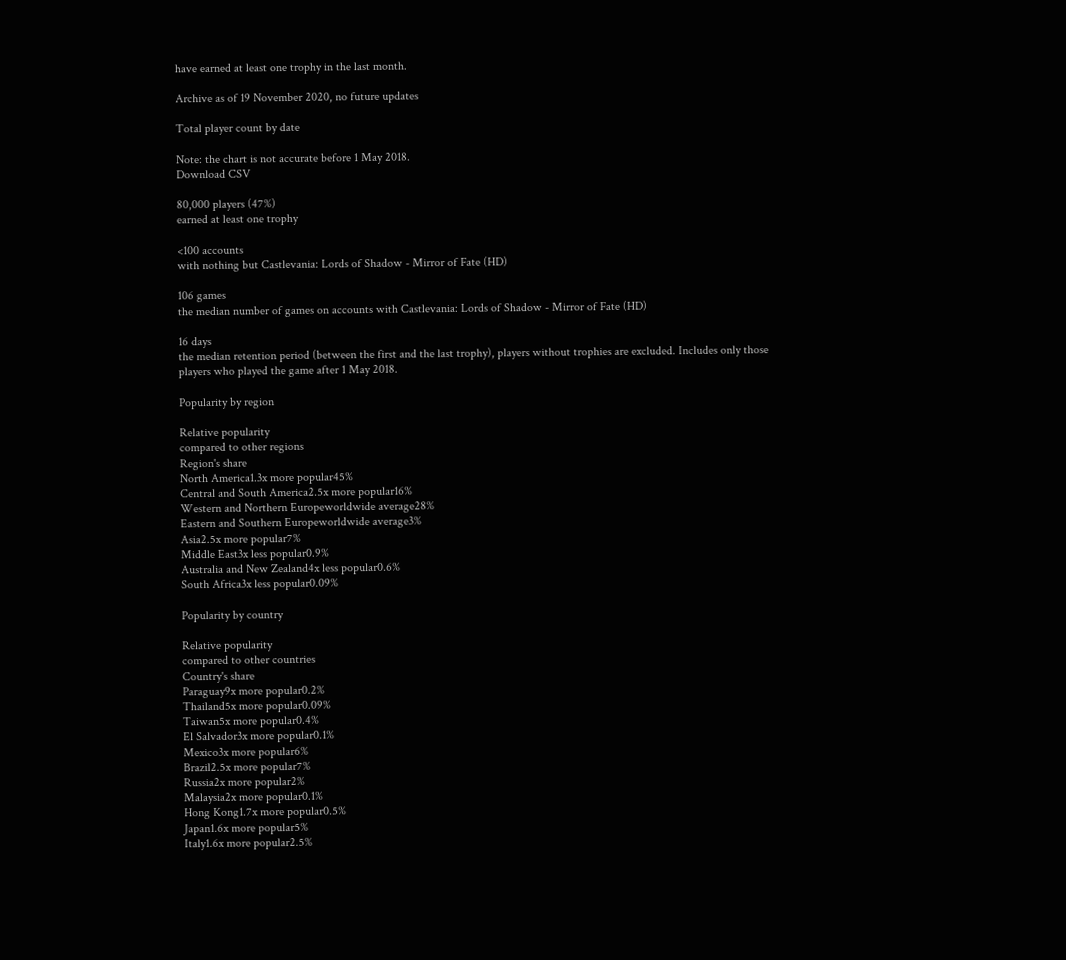have earned at least one trophy in the last month.

Archive as of 19 November 2020, no future updates

Total player count by date

Note: the chart is not accurate before 1 May 2018.
Download CSV

80,000 players (47%)
earned at least one trophy

<100 accounts
with nothing but Castlevania: Lords of Shadow - Mirror of Fate (HD)

106 games
the median number of games on accounts with Castlevania: Lords of Shadow - Mirror of Fate (HD)

16 days
the median retention period (between the first and the last trophy), players without trophies are excluded. Includes only those players who played the game after 1 May 2018.

Popularity by region

Relative popularity
compared to other regions
Region's share
North America1.3x more popular45%
Central and South America2.5x more popular16%
Western and Northern Europeworldwide average28%
Eastern and Southern Europeworldwide average3%
Asia2.5x more popular7%
Middle East3x less popular0.9%
Australia and New Zealand4x less popular0.6%
South Africa3x less popular0.09%

Popularity by country

Relative popularity
compared to other countries
Country's share
Paraguay9x more popular0.2%
Thailand5x more popular0.09%
Taiwan5x more popular0.4%
El Salvador3x more popular0.1%
Mexico3x more popular6%
Brazil2.5x more popular7%
Russia2x more popular2%
Malaysia2x more popular0.1%
Hong Kong1.7x more popular0.5%
Japan1.6x more popular5%
Italy1.6x more popular2.5%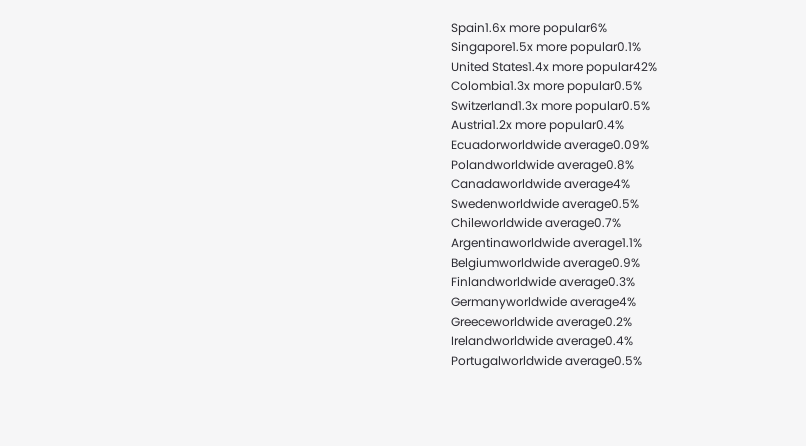Spain1.6x more popular6%
Singapore1.5x more popular0.1%
United States1.4x more popular42%
Colombia1.3x more popular0.5%
Switzerland1.3x more popular0.5%
Austria1.2x more popular0.4%
Ecuadorworldwide average0.09%
Polandworldwide average0.8%
Canadaworldwide average4%
Swedenworldwide average0.5%
Chileworldwide average0.7%
Argentinaworldwide average1.1%
Belgiumworldwide average0.9%
Finlandworldwide average0.3%
Germanyworldwide average4%
Greeceworldwide average0.2%
Irelandworldwide average0.4%
Portugalworldwide average0.5%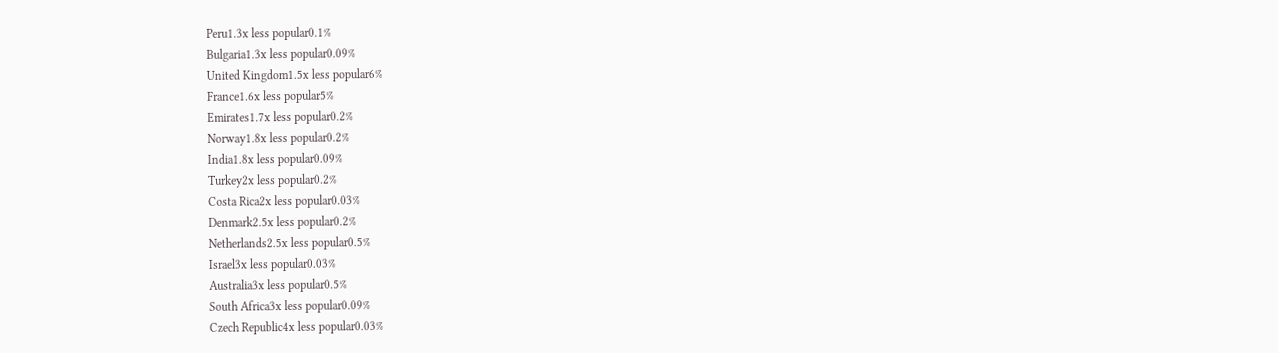Peru1.3x less popular0.1%
Bulgaria1.3x less popular0.09%
United Kingdom1.5x less popular6%
France1.6x less popular5%
Emirates1.7x less popular0.2%
Norway1.8x less popular0.2%
India1.8x less popular0.09%
Turkey2x less popular0.2%
Costa Rica2x less popular0.03%
Denmark2.5x less popular0.2%
Netherlands2.5x less popular0.5%
Israel3x less popular0.03%
Australia3x less popular0.5%
South Africa3x less popular0.09%
Czech Republic4x less popular0.03%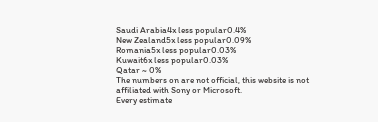Saudi Arabia4x less popular0.4%
New Zealand5x less popular0.09%
Romania5x less popular0.03%
Kuwait6x less popular0.03%
Qatar ~ 0%
The numbers on are not official, this website is not affiliated with Sony or Microsoft.
Every estimate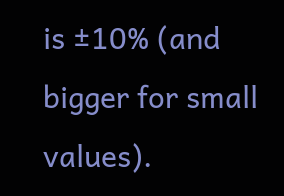is ±10% (and bigger for small values).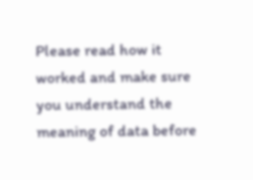Please read how it worked and make sure you understand the meaning of data before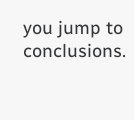you jump to conclusions.